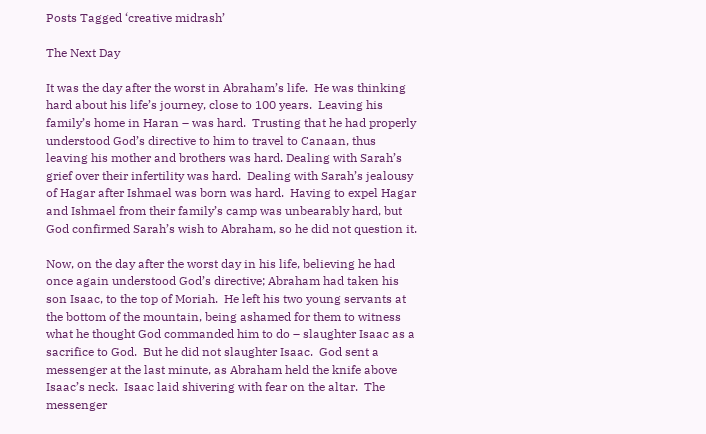Posts Tagged ‘creative midrash’

The Next Day

It was the day after the worst in Abraham’s life.  He was thinking hard about his life’s journey, close to 100 years.  Leaving his family’s home in Haran – was hard.  Trusting that he had properly understood God’s directive to him to travel to Canaan, thus leaving his mother and brothers was hard. Dealing with Sarah’s grief over their infertility was hard.  Dealing with Sarah’s jealousy of Hagar after Ishmael was born was hard.  Having to expel Hagar and Ishmael from their family’s camp was unbearably hard, but God confirmed Sarah’s wish to Abraham, so he did not question it.

Now, on the day after the worst day in his life, believing he had once again understood God’s directive; Abraham had taken his son Isaac, to the top of Moriah.  He left his two young servants at the bottom of the mountain, being ashamed for them to witness what he thought God commanded him to do – slaughter Isaac as a sacrifice to God.  But he did not slaughter Isaac.  God sent a messenger at the last minute, as Abraham held the knife above Isaac’s neck.  Isaac laid shivering with fear on the altar.  The messenger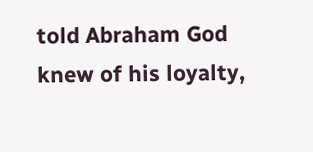told Abraham God knew of his loyalty,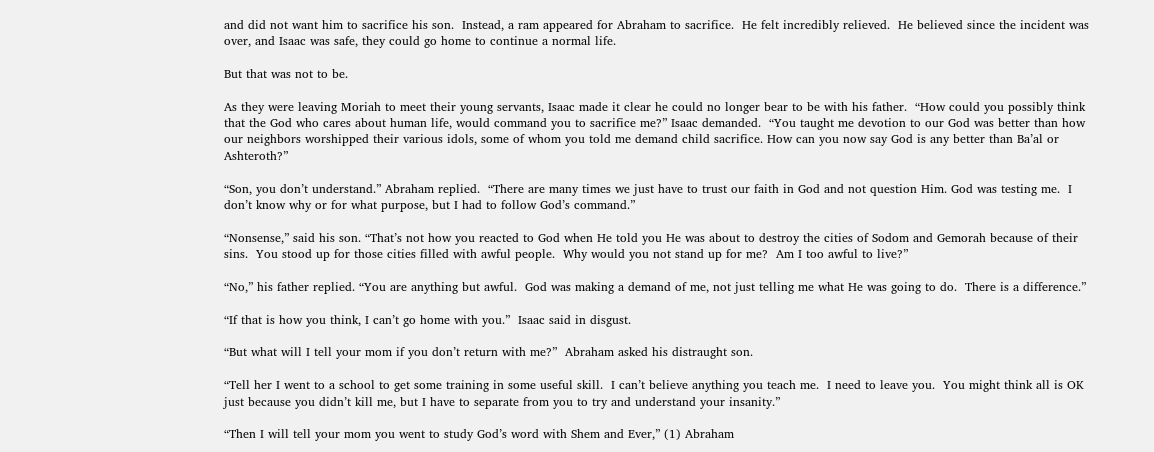and did not want him to sacrifice his son.  Instead, a ram appeared for Abraham to sacrifice.  He felt incredibly relieved.  He believed since the incident was over, and Isaac was safe, they could go home to continue a normal life.

But that was not to be.

As they were leaving Moriah to meet their young servants, Isaac made it clear he could no longer bear to be with his father.  “How could you possibly think that the God who cares about human life, would command you to sacrifice me?” Isaac demanded.  “You taught me devotion to our God was better than how our neighbors worshipped their various idols, some of whom you told me demand child sacrifice. How can you now say God is any better than Ba’al or Ashteroth?”

“Son, you don’t understand.” Abraham replied.  “There are many times we just have to trust our faith in God and not question Him. God was testing me.  I don’t know why or for what purpose, but I had to follow God’s command.”

“Nonsense,” said his son. “That’s not how you reacted to God when He told you He was about to destroy the cities of Sodom and Gemorah because of their sins.  You stood up for those cities filled with awful people.  Why would you not stand up for me?  Am I too awful to live?”

“No,” his father replied. “You are anything but awful.  God was making a demand of me, not just telling me what He was going to do.  There is a difference.”

“If that is how you think, I can’t go home with you.”  Isaac said in disgust.

“But what will I tell your mom if you don’t return with me?”  Abraham asked his distraught son.

“Tell her I went to a school to get some training in some useful skill.  I can’t believe anything you teach me.  I need to leave you.  You might think all is OK just because you didn’t kill me, but I have to separate from you to try and understand your insanity.”

“Then I will tell your mom you went to study God’s word with Shem and Ever,” (1) Abraham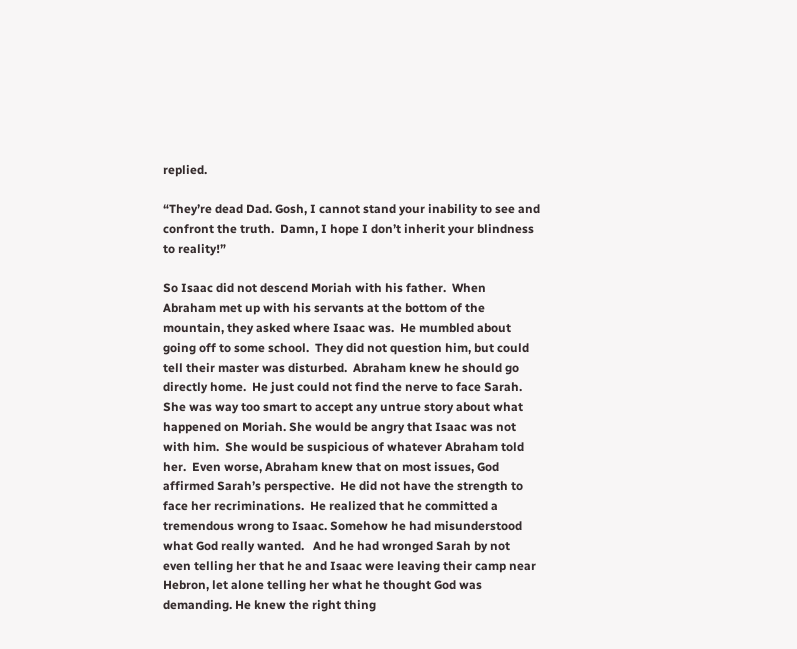replied.

“They’re dead Dad. Gosh, I cannot stand your inability to see and confront the truth.  Damn, I hope I don’t inherit your blindness to reality!”

So Isaac did not descend Moriah with his father.  When Abraham met up with his servants at the bottom of the mountain, they asked where Isaac was.  He mumbled about going off to some school.  They did not question him, but could tell their master was disturbed.  Abraham knew he should go directly home.  He just could not find the nerve to face Sarah.  She was way too smart to accept any untrue story about what happened on Moriah. She would be angry that Isaac was not with him.  She would be suspicious of whatever Abraham told her.  Even worse, Abraham knew that on most issues, God affirmed Sarah’s perspective.  He did not have the strength to face her recriminations.  He realized that he committed a tremendous wrong to Isaac. Somehow he had misunderstood what God really wanted.   And he had wronged Sarah by not even telling her that he and Isaac were leaving their camp near Hebron, let alone telling her what he thought God was demanding. He knew the right thing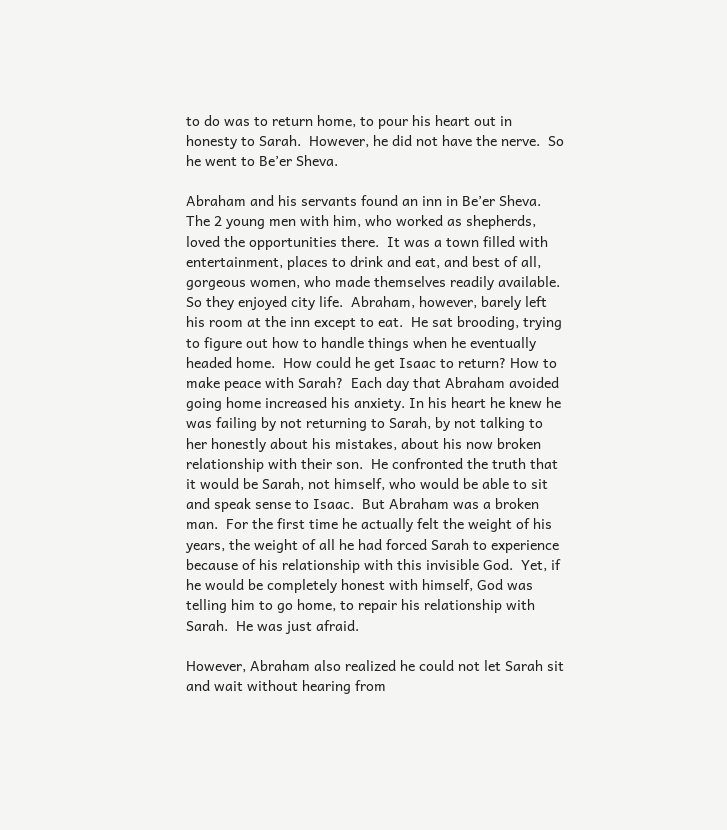to do was to return home, to pour his heart out in honesty to Sarah.  However, he did not have the nerve.  So he went to Be’er Sheva.

Abraham and his servants found an inn in Be’er Sheva.  The 2 young men with him, who worked as shepherds, loved the opportunities there.  It was a town filled with entertainment, places to drink and eat, and best of all, gorgeous women, who made themselves readily available.  So they enjoyed city life.  Abraham, however, barely left his room at the inn except to eat.  He sat brooding, trying to figure out how to handle things when he eventually headed home.  How could he get Isaac to return? How to make peace with Sarah?  Each day that Abraham avoided going home increased his anxiety. In his heart he knew he was failing by not returning to Sarah, by not talking to her honestly about his mistakes, about his now broken relationship with their son.  He confronted the truth that it would be Sarah, not himself, who would be able to sit and speak sense to Isaac.  But Abraham was a broken man.  For the first time he actually felt the weight of his years, the weight of all he had forced Sarah to experience because of his relationship with this invisible God.  Yet, if he would be completely honest with himself, God was telling him to go home, to repair his relationship with Sarah.  He was just afraid.

However, Abraham also realized he could not let Sarah sit and wait without hearing from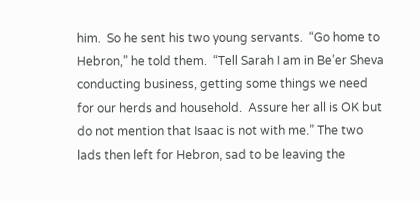him.  So he sent his two young servants.  “Go home to Hebron,” he told them.  “Tell Sarah I am in Be’er Sheva conducting business, getting some things we need for our herds and household.  Assure her all is OK but do not mention that Isaac is not with me.” The two lads then left for Hebron, sad to be leaving the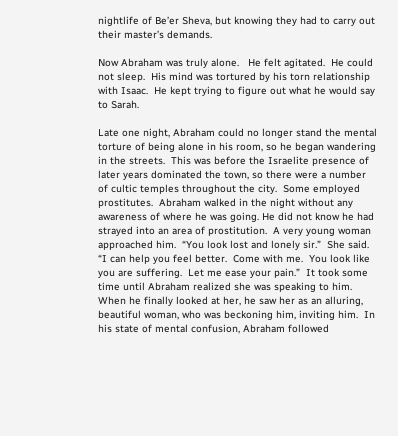nightlife of Be’er Sheva, but knowing they had to carry out their master’s demands.

Now Abraham was truly alone.   He felt agitated.  He could not sleep.  His mind was tortured by his torn relationship with Isaac.  He kept trying to figure out what he would say to Sarah.

Late one night, Abraham could no longer stand the mental torture of being alone in his room, so he began wandering in the streets.  This was before the Israelite presence of later years dominated the town, so there were a number of cultic temples throughout the city.  Some employed prostitutes.  Abraham walked in the night without any awareness of where he was going. He did not know he had strayed into an area of prostitution.  A very young woman approached him.  “You look lost and lonely sir.”  She said. “I can help you feel better.  Come with me.  You look like you are suffering.  Let me ease your pain.”  It took some time until Abraham realized she was speaking to him.  When he finally looked at her, he saw her as an alluring, beautiful woman, who was beckoning him, inviting him.  In his state of mental confusion, Abraham followed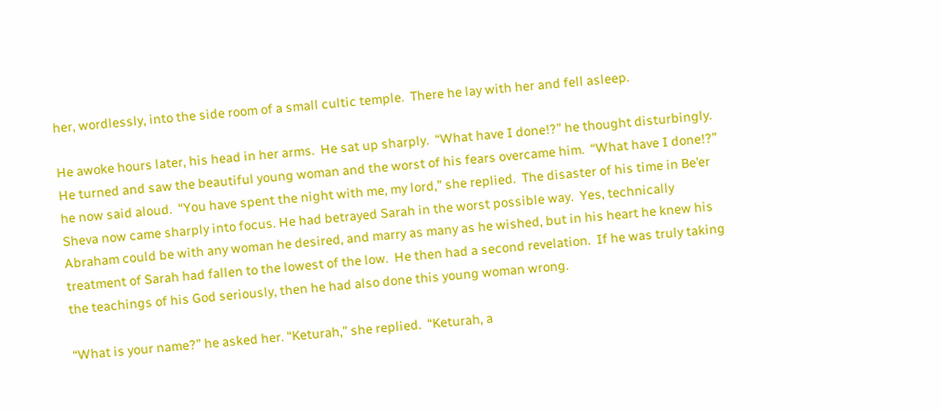her, wordlessly, into the side room of a small cultic temple.  There he lay with her and fell asleep.

He awoke hours later, his head in her arms.  He sat up sharply.  “What have I done!?” he thought disturbingly.  He turned and saw the beautiful young woman and the worst of his fears overcame him.  “What have I done!?” he now said aloud.  “You have spent the night with me, my lord,” she replied.  The disaster of his time in Be’er Sheva now came sharply into focus. He had betrayed Sarah in the worst possible way.  Yes, technically Abraham could be with any woman he desired, and marry as many as he wished, but in his heart he knew his treatment of Sarah had fallen to the lowest of the low.  He then had a second revelation.  If he was truly taking the teachings of his God seriously, then he had also done this young woman wrong.

“What is your name?” he asked her. “Keturah,” she replied.  “Keturah, a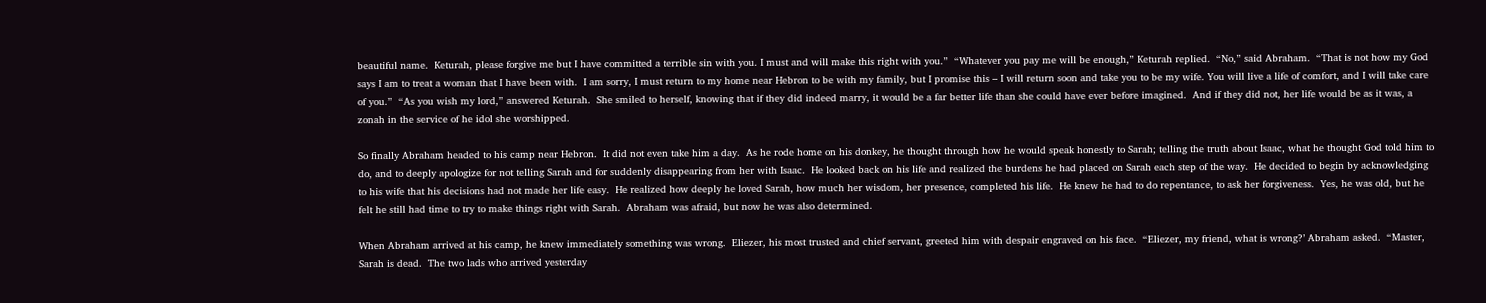beautiful name.  Keturah, please forgive me but I have committed a terrible sin with you. I must and will make this right with you.”  “Whatever you pay me will be enough,” Keturah replied.  “No,” said Abraham.  “That is not how my God says I am to treat a woman that I have been with.  I am sorry, I must return to my home near Hebron to be with my family, but I promise this – I will return soon and take you to be my wife. You will live a life of comfort, and I will take care of you.”  “As you wish my lord,” answered Keturah.  She smiled to herself, knowing that if they did indeed marry, it would be a far better life than she could have ever before imagined.  And if they did not, her life would be as it was, a zonah in the service of he idol she worshipped.

So finally Abraham headed to his camp near Hebron.  It did not even take him a day.  As he rode home on his donkey, he thought through how he would speak honestly to Sarah; telling the truth about Isaac, what he thought God told him to do, and to deeply apologize for not telling Sarah and for suddenly disappearing from her with Isaac.  He looked back on his life and realized the burdens he had placed on Sarah each step of the way.  He decided to begin by acknowledging to his wife that his decisions had not made her life easy.  He realized how deeply he loved Sarah, how much her wisdom, her presence, completed his life.  He knew he had to do repentance, to ask her forgiveness.  Yes, he was old, but he felt he still had time to try to make things right with Sarah.  Abraham was afraid, but now he was also determined.

When Abraham arrived at his camp, he knew immediately something was wrong.  Eliezer, his most trusted and chief servant, greeted him with despair engraved on his face.  “Eliezer, my friend, what is wrong?’ Abraham asked.  “Master, Sarah is dead.  The two lads who arrived yesterday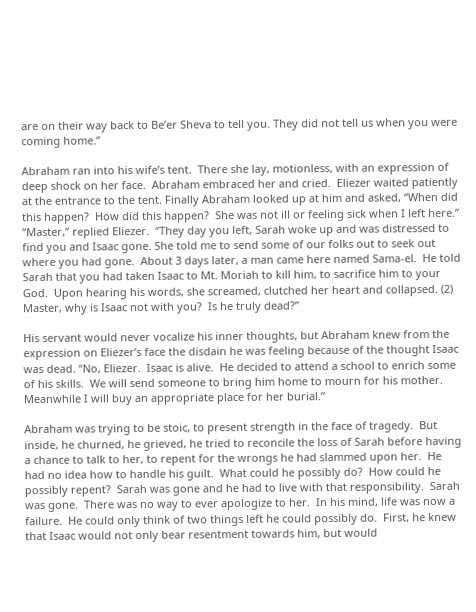are on their way back to Be’er Sheva to tell you. They did not tell us when you were coming home.”

Abraham ran into his wife’s tent.  There she lay, motionless, with an expression of deep shock on her face.  Abraham embraced her and cried.  Eliezer waited patiently at the entrance to the tent. Finally Abraham looked up at him and asked, “When did this happen?  How did this happen?  She was not ill or feeling sick when I left here.”  “Master,” replied Eliezer.  “They day you left, Sarah woke up and was distressed to find you and Isaac gone. She told me to send some of our folks out to seek out where you had gone.  About 3 days later, a man came here named Sama-el.  He told Sarah that you had taken Isaac to Mt. Moriah to kill him, to sacrifice him to your God.  Upon hearing his words, she screamed, clutched her heart and collapsed. (2)  Master, why is Isaac not with you?  Is he truly dead?”

His servant would never vocalize his inner thoughts, but Abraham knew from the expression on Eliezer’s face the disdain he was feeling because of the thought Isaac was dead. “No, Eliezer.  Isaac is alive.  He decided to attend a school to enrich some of his skills.  We will send someone to bring him home to mourn for his mother. Meanwhile I will buy an appropriate place for her burial.”

Abraham was trying to be stoic, to present strength in the face of tragedy.  But inside, he churned, he grieved, he tried to reconcile the loss of Sarah before having a chance to talk to her, to repent for the wrongs he had slammed upon her.  He had no idea how to handle his guilt.  What could he possibly do?  How could he possibly repent?  Sarah was gone and he had to live with that responsibility.  Sarah was gone.  There was no way to ever apologize to her.  In his mind, life was now a failure.  He could only think of two things left he could possibly do.  First, he knew that Isaac would not only bear resentment towards him, but would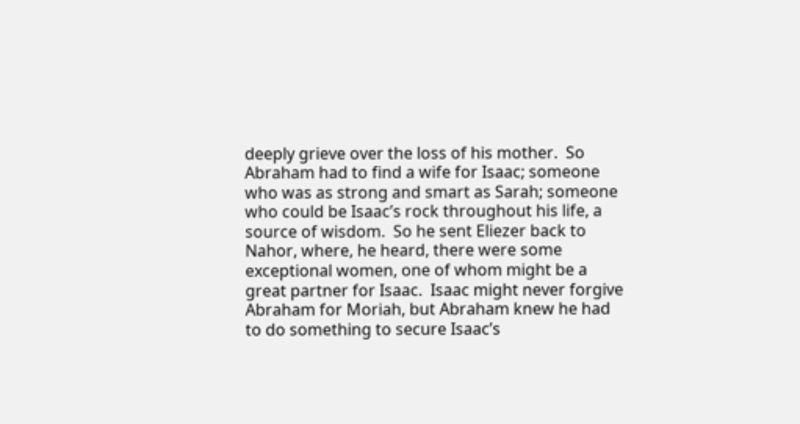deeply grieve over the loss of his mother.  So Abraham had to find a wife for Isaac; someone who was as strong and smart as Sarah; someone who could be Isaac’s rock throughout his life, a source of wisdom.  So he sent Eliezer back to Nahor, where, he heard, there were some exceptional women, one of whom might be a great partner for Isaac.  Isaac might never forgive Abraham for Moriah, but Abraham knew he had to do something to secure Isaac’s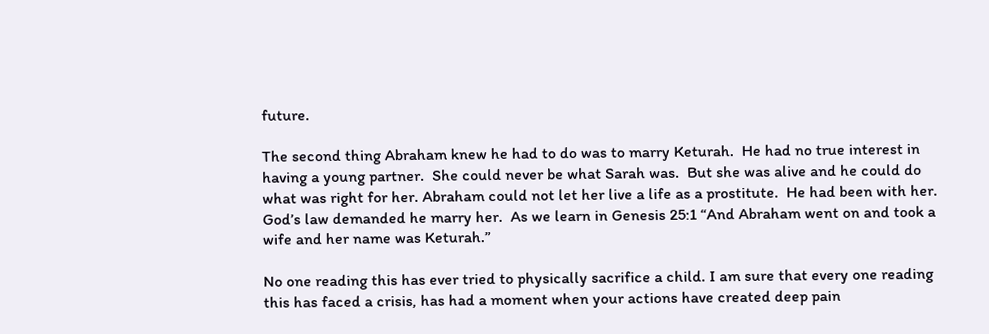future.

The second thing Abraham knew he had to do was to marry Keturah.  He had no true interest in having a young partner.  She could never be what Sarah was.  But she was alive and he could do what was right for her. Abraham could not let her live a life as a prostitute.  He had been with her.  God’s law demanded he marry her.  As we learn in Genesis 25:1 “And Abraham went on and took a wife and her name was Keturah.”

No one reading this has ever tried to physically sacrifice a child. I am sure that every one reading this has faced a crisis, has had a moment when your actions have created deep pain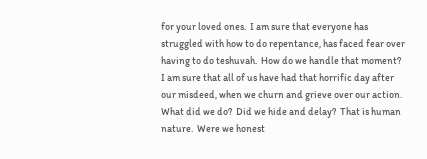for your loved ones.  I am sure that everyone has struggled with how to do repentance, has faced fear over having to do teshuvah.  How do we handle that moment?  I am sure that all of us have had that horrific day after our misdeed, when we churn and grieve over our action.  What did we do?  Did we hide and delay?  That is human nature.  Were we honest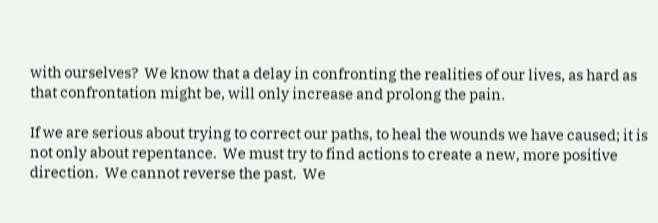with ourselves?  We know that a delay in confronting the realities of our lives, as hard as that confrontation might be, will only increase and prolong the pain.

If we are serious about trying to correct our paths, to heal the wounds we have caused; it is not only about repentance.  We must try to find actions to create a new, more positive direction.  We cannot reverse the past.  We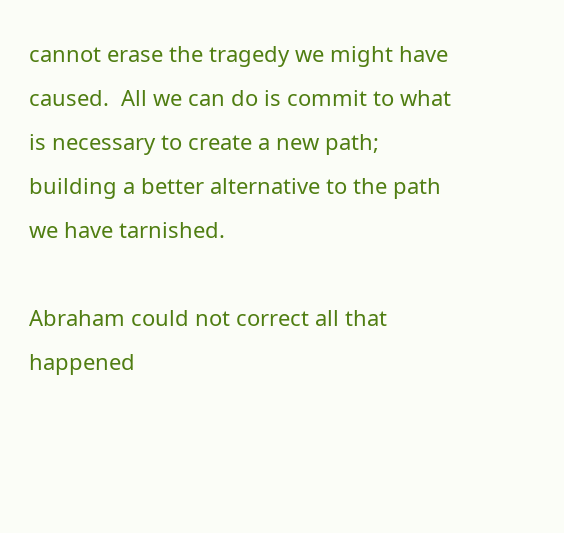cannot erase the tragedy we might have caused.  All we can do is commit to what is necessary to create a new path; building a better alternative to the path we have tarnished.

Abraham could not correct all that happened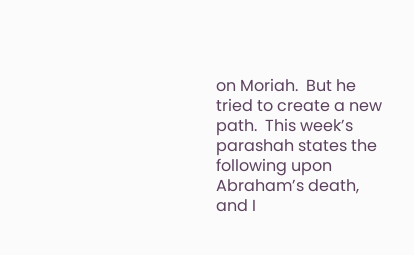on Moriah.  But he tried to create a new path.  This week’s parashah states the following upon Abraham’s death, and I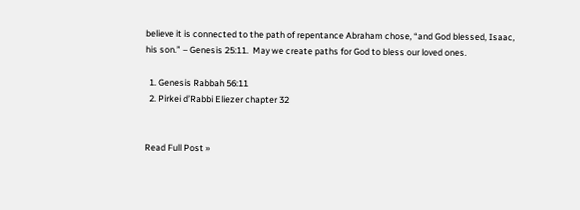believe it is connected to the path of repentance Abraham chose, “and God blessed, Isaac, his son.” – Genesis 25:11.  May we create paths for God to bless our loved ones.

  1. Genesis Rabbah 56:11
  2. Pirkei d’Rabbi Eliezer chapter 32


Read Full Post »